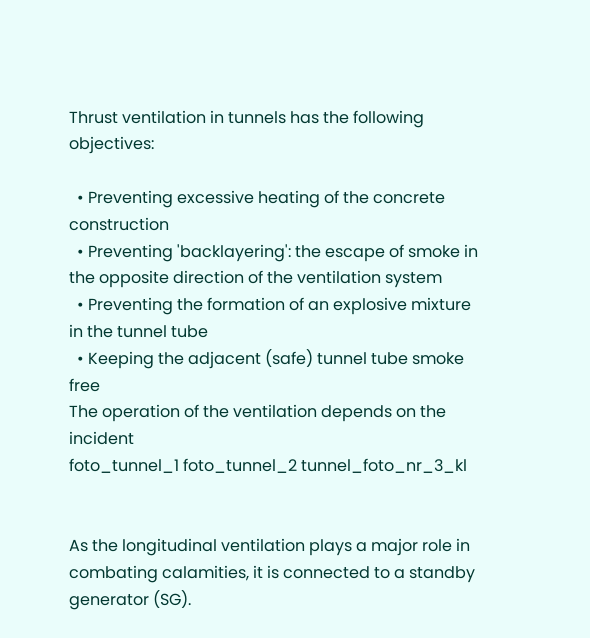Thrust ventilation in tunnels has the following objectives:

  • Preventing excessive heating of the concrete construction
  • Preventing 'backlayering': the escape of smoke in the opposite direction of the ventilation system
  • Preventing the formation of an explosive mixture in the tunnel tube
  • Keeping the adjacent (safe) tunnel tube smoke free
The operation of the ventilation depends on the incident
foto_tunnel_1 foto_tunnel_2 tunnel_foto_nr_3_kl


As the longitudinal ventilation plays a major role in combating calamities, it is connected to a standby generator (SG).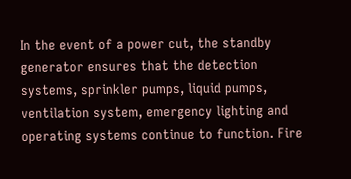In the event of a power cut, the standby generator ensures that the detection systems, sprinkler pumps, liquid pumps, ventilation system, emergency lighting and operating systems continue to function. Fire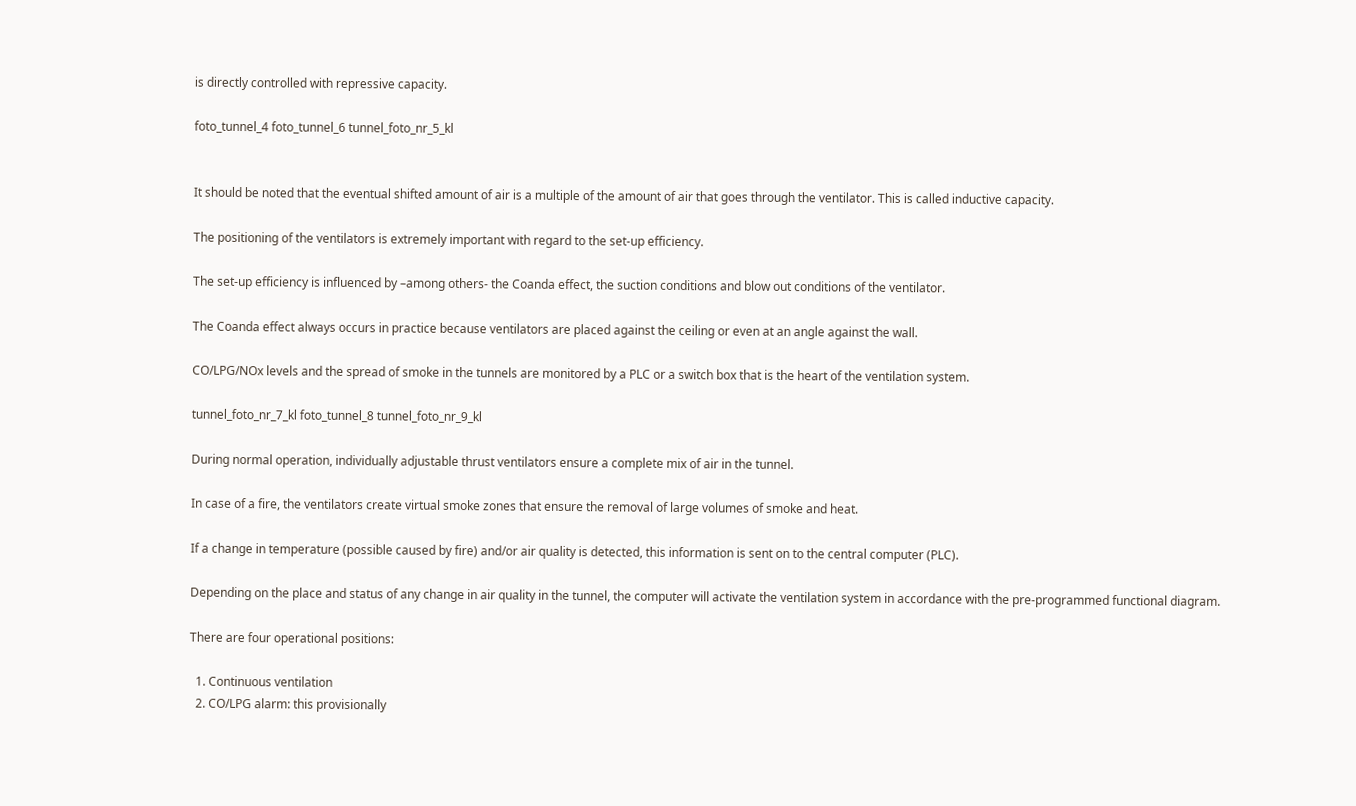is directly controlled with repressive capacity.

foto_tunnel_4 foto_tunnel_6 tunnel_foto_nr_5_kl


It should be noted that the eventual shifted amount of air is a multiple of the amount of air that goes through the ventilator. This is called inductive capacity.

The positioning of the ventilators is extremely important with regard to the set-up efficiency.

The set-up efficiency is influenced by –among others- the Coanda effect, the suction conditions and blow out conditions of the ventilator.

The Coanda effect always occurs in practice because ventilators are placed against the ceiling or even at an angle against the wall.

CO/LPG/NOx levels and the spread of smoke in the tunnels are monitored by a PLC or a switch box that is the heart of the ventilation system.

tunnel_foto_nr_7_kl foto_tunnel_8 tunnel_foto_nr_9_kl

During normal operation, individually adjustable thrust ventilators ensure a complete mix of air in the tunnel.

In case of a fire, the ventilators create virtual smoke zones that ensure the removal of large volumes of smoke and heat.

If a change in temperature (possible caused by fire) and/or air quality is detected, this information is sent on to the central computer (PLC).

Depending on the place and status of any change in air quality in the tunnel, the computer will activate the ventilation system in accordance with the pre-programmed functional diagram.

There are four operational positions:

  1. Continuous ventilation
  2. CO/LPG alarm: this provisionally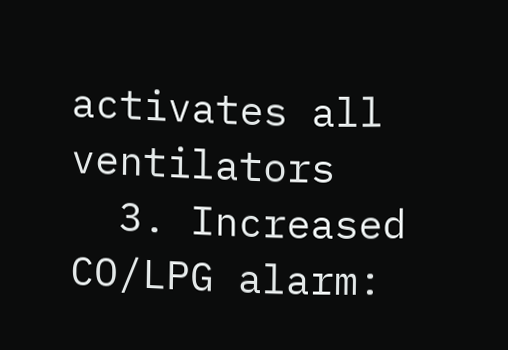activates all ventilators
  3. Increased CO/LPG alarm: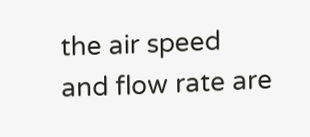the air speed and flow rate are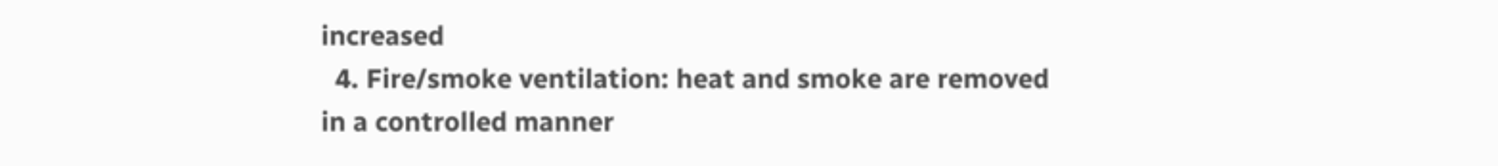increased
  4. Fire/smoke ventilation: heat and smoke are removed in a controlled manner